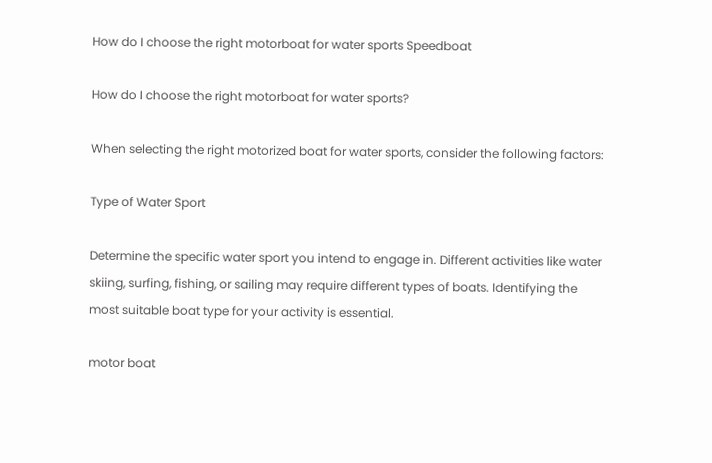How do I choose the right motorboat for water sports Speedboat

How do I choose the right motorboat for water sports?

When selecting the right motorized boat for water sports, consider the following factors:

Type of Water Sport

Determine the specific water sport you intend to engage in. Different activities like water skiing, surfing, fishing, or sailing may require different types of boats. Identifying the most suitable boat type for your activity is essential.

motor boat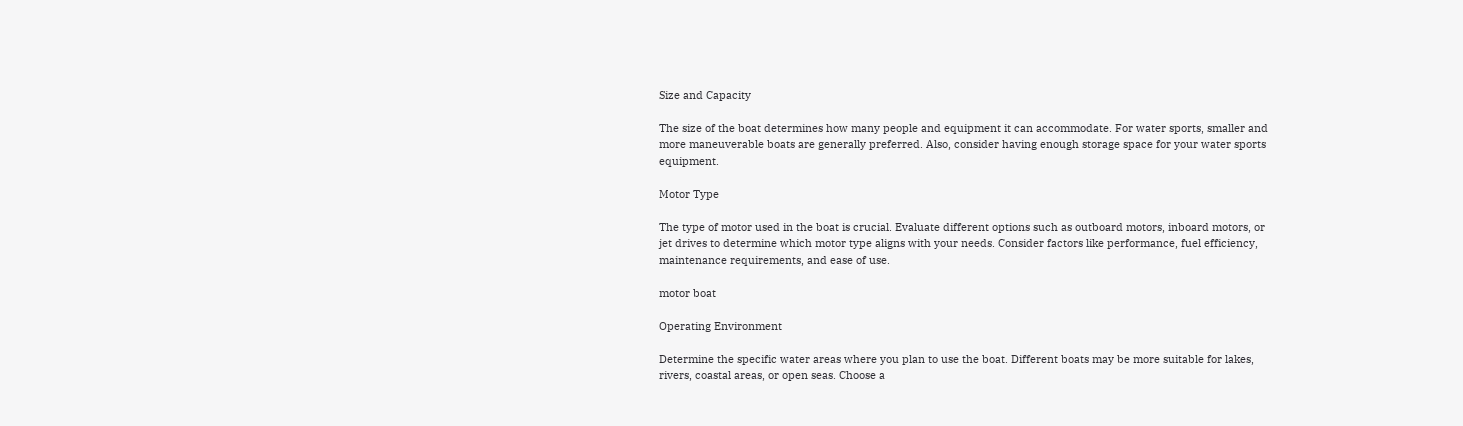Size and Capacity

The size of the boat determines how many people and equipment it can accommodate. For water sports, smaller and more maneuverable boats are generally preferred. Also, consider having enough storage space for your water sports equipment.

Motor Type

The type of motor used in the boat is crucial. Evaluate different options such as outboard motors, inboard motors, or jet drives to determine which motor type aligns with your needs. Consider factors like performance, fuel efficiency, maintenance requirements, and ease of use.

motor boat

Operating Environment

Determine the specific water areas where you plan to use the boat. Different boats may be more suitable for lakes, rivers, coastal areas, or open seas. Choose a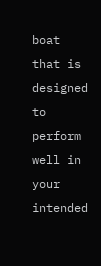boat that is designed to perform well in your intended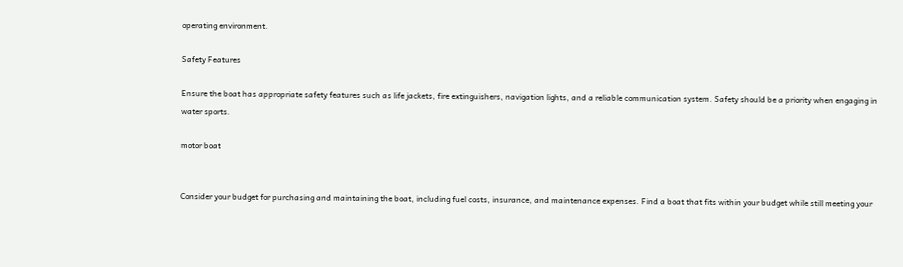operating environment.

Safety Features

Ensure the boat has appropriate safety features such as life jackets, fire extinguishers, navigation lights, and a reliable communication system. Safety should be a priority when engaging in water sports.

motor boat


Consider your budget for purchasing and maintaining the boat, including fuel costs, insurance, and maintenance expenses. Find a boat that fits within your budget while still meeting your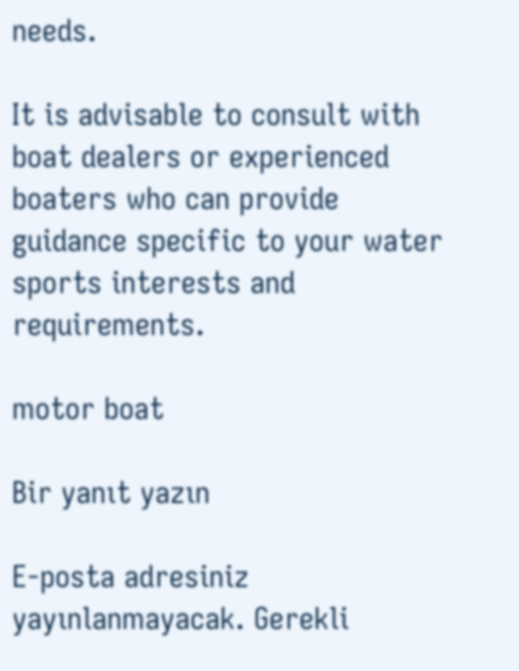needs.

It is advisable to consult with boat dealers or experienced boaters who can provide guidance specific to your water sports interests and requirements.

motor boat

Bir yanıt yazın

E-posta adresiniz yayınlanmayacak. Gerekli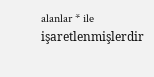alanlar * ile işaretlenmişlerdir